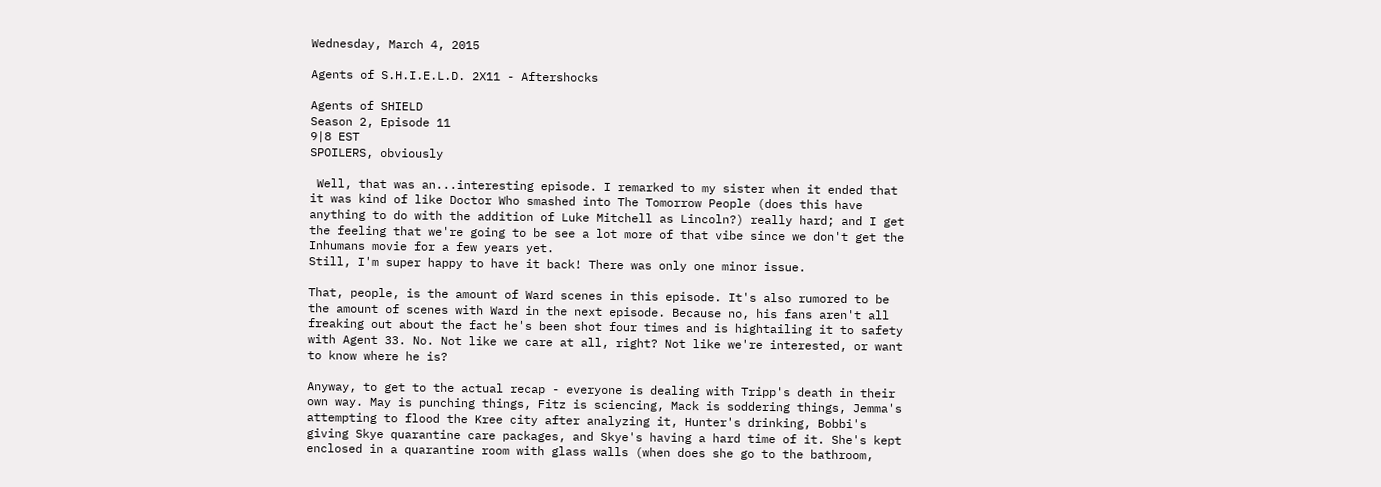Wednesday, March 4, 2015

Agents of S.H.I.E.L.D. 2X11 - Aftershocks

Agents of SHIELD
Season 2, Episode 11
9|8 EST
SPOILERS, obviously

 Well, that was an...interesting episode. I remarked to my sister when it ended that it was kind of like Doctor Who smashed into The Tomorrow People (does this have anything to do with the addition of Luke Mitchell as Lincoln?) really hard; and I get the feeling that we're going to be see a lot more of that vibe since we don't get the Inhumans movie for a few years yet.
Still, I'm super happy to have it back! There was only one minor issue.

That, people, is the amount of Ward scenes in this episode. It's also rumored to be the amount of scenes with Ward in the next episode. Because no, his fans aren't all freaking out about the fact he's been shot four times and is hightailing it to safety with Agent 33. No. Not like we care at all, right? Not like we're interested, or want to know where he is?

Anyway, to get to the actual recap - everyone is dealing with Tripp's death in their own way. May is punching things, Fitz is sciencing, Mack is soddering things, Jemma's attempting to flood the Kree city after analyzing it, Hunter's drinking, Bobbi's giving Skye quarantine care packages, and Skye's having a hard time of it. She's kept enclosed in a quarantine room with glass walls (when does she go to the bathroom,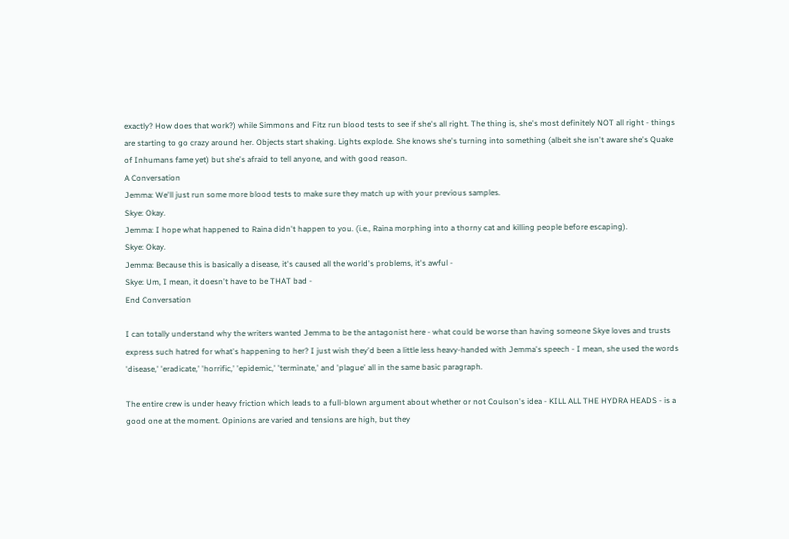exactly? How does that work?) while Simmons and Fitz run blood tests to see if she's all right. The thing is, she's most definitely NOT all right - things are starting to go crazy around her. Objects start shaking. Lights explode. She knows she's turning into something (albeit she isn't aware she's Quake of Inhumans fame yet) but she's afraid to tell anyone, and with good reason.
A Conversation
Jemma: We'll just run some more blood tests to make sure they match up with your previous samples.
Skye: Okay.
Jemma: I hope what happened to Raina didn't happen to you. (i.e., Raina morphing into a thorny cat and killing people before escaping).
Skye: Okay.
Jemma: Because this is basically a disease, it's caused all the world's problems, it's awful -
Skye: Um, I mean, it doesn't have to be THAT bad -
End Conversation

I can totally understand why the writers wanted Jemma to be the antagonist here - what could be worse than having someone Skye loves and trusts express such hatred for what's happening to her? I just wish they'd been a little less heavy-handed with Jemma's speech - I mean, she used the words 'disease,' 'eradicate,' 'horrific,' 'epidemic,' 'terminate,' and 'plague' all in the same basic paragraph.

The entire crew is under heavy friction which leads to a full-blown argument about whether or not Coulson's idea - KILL ALL THE HYDRA HEADS - is a good one at the moment. Opinions are varied and tensions are high, but they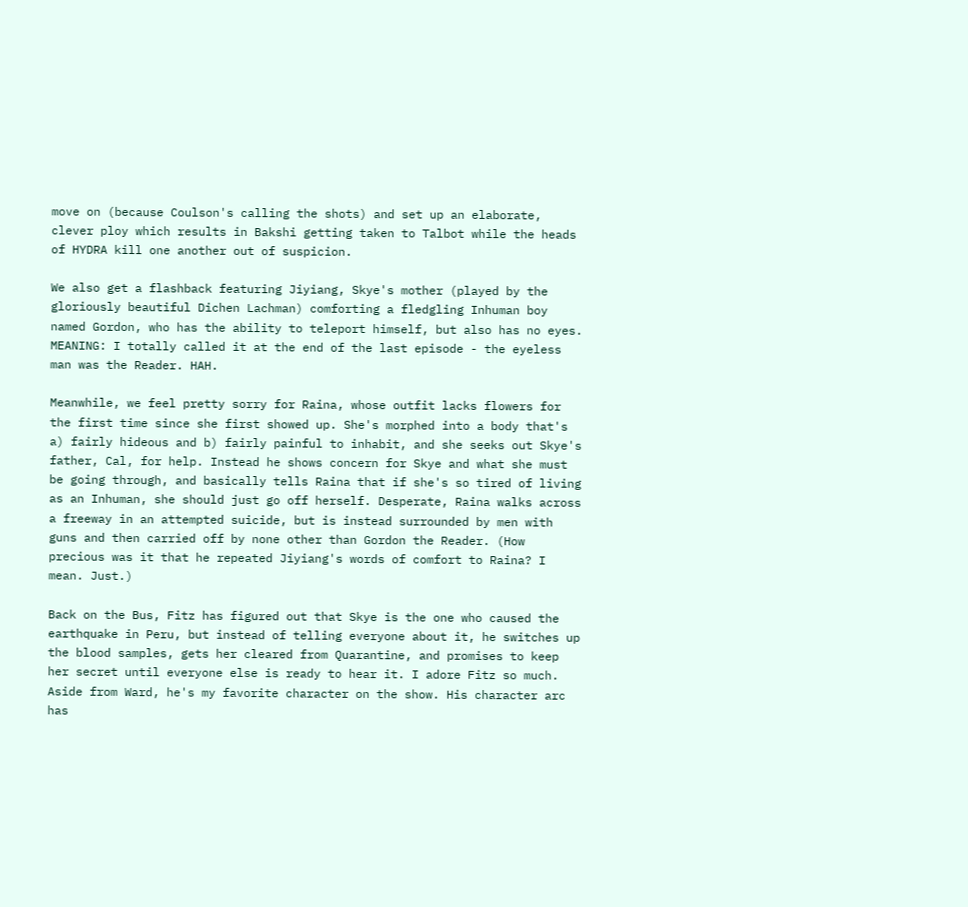move on (because Coulson's calling the shots) and set up an elaborate, clever ploy which results in Bakshi getting taken to Talbot while the heads of HYDRA kill one another out of suspicion.

We also get a flashback featuring Jiyiang, Skye's mother (played by the gloriously beautiful Dichen Lachman) comforting a fledgling Inhuman boy named Gordon, who has the ability to teleport himself, but also has no eyes. MEANING: I totally called it at the end of the last episode - the eyeless man was the Reader. HAH.

Meanwhile, we feel pretty sorry for Raina, whose outfit lacks flowers for the first time since she first showed up. She's morphed into a body that's a) fairly hideous and b) fairly painful to inhabit, and she seeks out Skye's father, Cal, for help. Instead he shows concern for Skye and what she must be going through, and basically tells Raina that if she's so tired of living as an Inhuman, she should just go off herself. Desperate, Raina walks across a freeway in an attempted suicide, but is instead surrounded by men with guns and then carried off by none other than Gordon the Reader. (How precious was it that he repeated Jiyiang's words of comfort to Raina? I mean. Just.)

Back on the Bus, Fitz has figured out that Skye is the one who caused the earthquake in Peru, but instead of telling everyone about it, he switches up the blood samples, gets her cleared from Quarantine, and promises to keep her secret until everyone else is ready to hear it. I adore Fitz so much. Aside from Ward, he's my favorite character on the show. His character arc has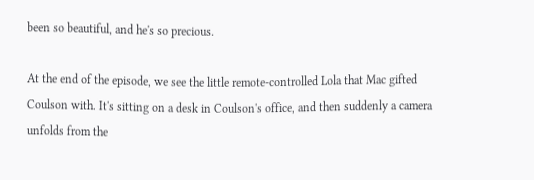been so beautiful, and he's so precious.

At the end of the episode, we see the little remote-controlled Lola that Mac gifted Coulson with. It's sitting on a desk in Coulson's office, and then suddenly a camera unfolds from the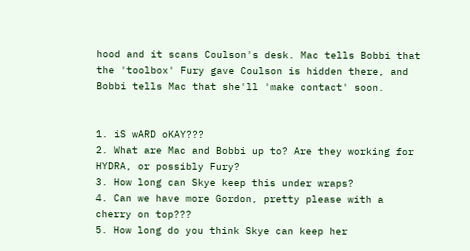hood and it scans Coulson's desk. Mac tells Bobbi that the 'toolbox' Fury gave Coulson is hidden there, and Bobbi tells Mac that she'll 'make contact' soon.


1. iS wARD oKAY???
2. What are Mac and Bobbi up to? Are they working for HYDRA, or possibly Fury?
3. How long can Skye keep this under wraps?
4. Can we have more Gordon, pretty please with a cherry on top???
5. How long do you think Skye can keep her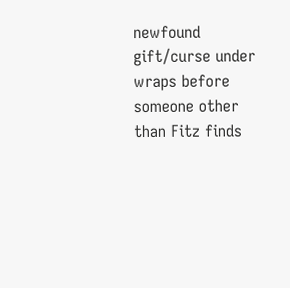newfound gift/curse under wraps before someone other than Fitz finds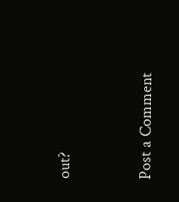out?


Post a Comment